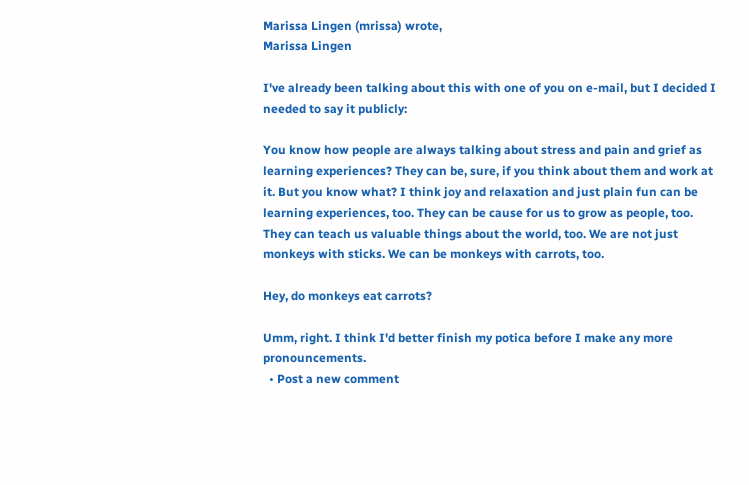Marissa Lingen (mrissa) wrote,
Marissa Lingen

I've already been talking about this with one of you on e-mail, but I decided I needed to say it publicly:

You know how people are always talking about stress and pain and grief as learning experiences? They can be, sure, if you think about them and work at it. But you know what? I think joy and relaxation and just plain fun can be learning experiences, too. They can be cause for us to grow as people, too. They can teach us valuable things about the world, too. We are not just monkeys with sticks. We can be monkeys with carrots, too.

Hey, do monkeys eat carrots?

Umm, right. I think I'd better finish my potica before I make any more pronouncements.
  • Post a new comment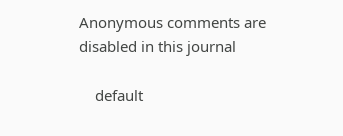Anonymous comments are disabled in this journal

    default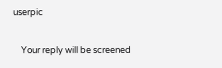userpic

    Your reply will be screened